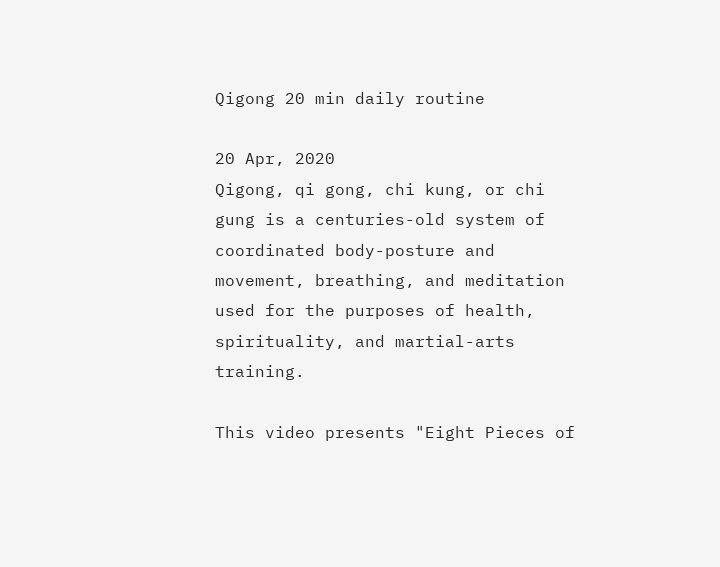Qigong 20 min daily routine

20 Apr, 2020
Qigong, qi gong, chi kung, or chi gung is a centuries-old system of coordinated body-posture and movement, breathing, and meditation used for the purposes of health, spirituality, and martial-arts training.

This video presents "Eight Pieces of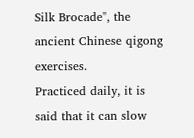Silk Brocade", the ancient Chinese qigong exercises.
Practiced daily, it is said that it can slow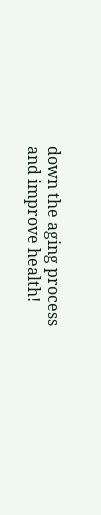down the aging process and improve health!